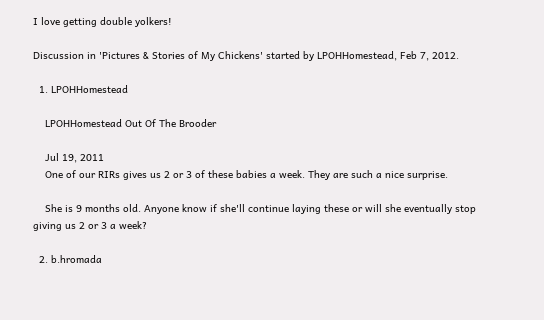I love getting double yolkers!

Discussion in 'Pictures & Stories of My Chickens' started by LPOHHomestead, Feb 7, 2012.

  1. LPOHHomestead

    LPOHHomestead Out Of The Brooder

    Jul 19, 2011
    One of our RIRs gives us 2 or 3 of these babies a week. They are such a nice surprise.

    She is 9 months old. Anyone know if she'll continue laying these or will she eventually stop giving us 2 or 3 a week?

  2. b.hromada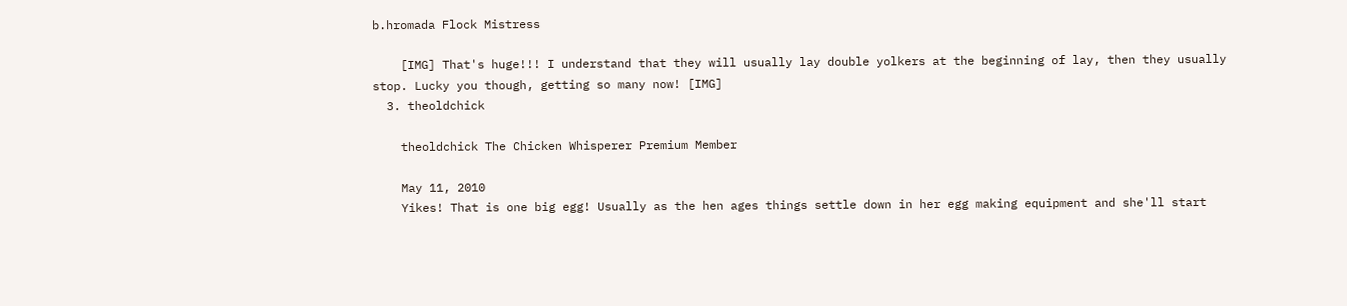b.hromada Flock Mistress

    [IMG] That's huge!!! I understand that they will usually lay double yolkers at the beginning of lay, then they usually stop. Lucky you though, getting so many now! [IMG]
  3. theoldchick

    theoldchick The Chicken Whisperer Premium Member

    May 11, 2010
    Yikes! That is one big egg! Usually as the hen ages things settle down in her egg making equipment and she'll start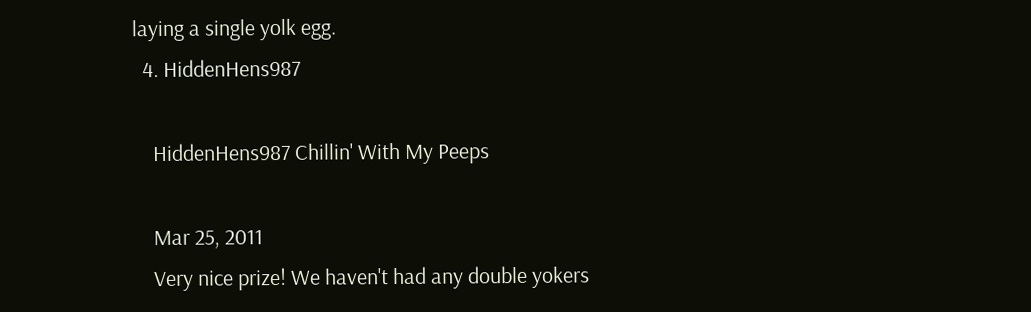laying a single yolk egg.
  4. HiddenHens987

    HiddenHens987 Chillin' With My Peeps

    Mar 25, 2011
    Very nice prize! We haven't had any double yokers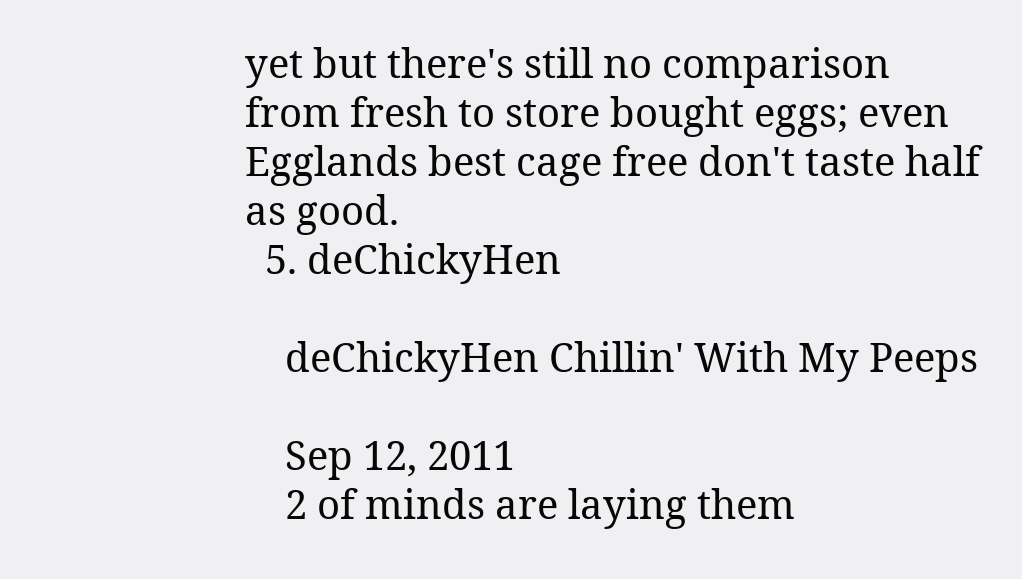yet but there's still no comparison from fresh to store bought eggs; even Egglands best cage free don't taste half as good.
  5. deChickyHen

    deChickyHen Chillin' With My Peeps

    Sep 12, 2011
    2 of minds are laying them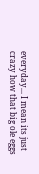everyday... I mean its just crazy how that big ole eggs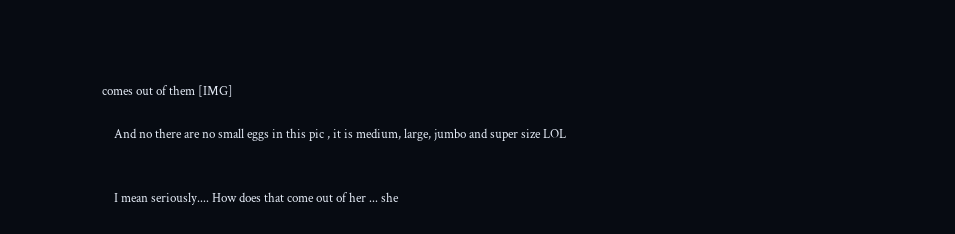comes out of them [IMG]

    And no there are no small eggs in this pic , it is medium, large, jumbo and super size LOL


    I mean seriously.... How does that come out of her ... she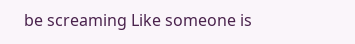be screaming Like someone is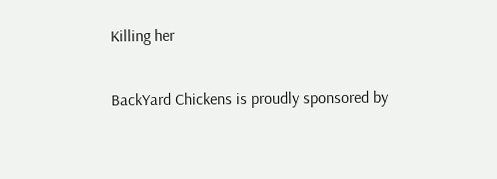Killing her

BackYard Chickens is proudly sponsored by